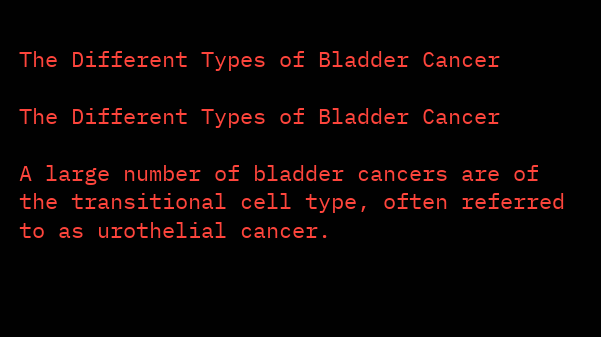The Different Types of Bladder Cancer

The Different Types of Bladder Cancer

A large number of bladder cancers are of the transitional cell type, often referred to as urothelial cancer.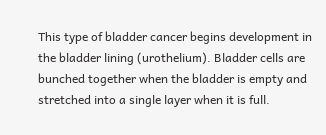This type of bladder cancer begins development in the bladder lining (urothelium). Bladder cells are bunched together when the bladder is empty and stretched into a single layer when it is full.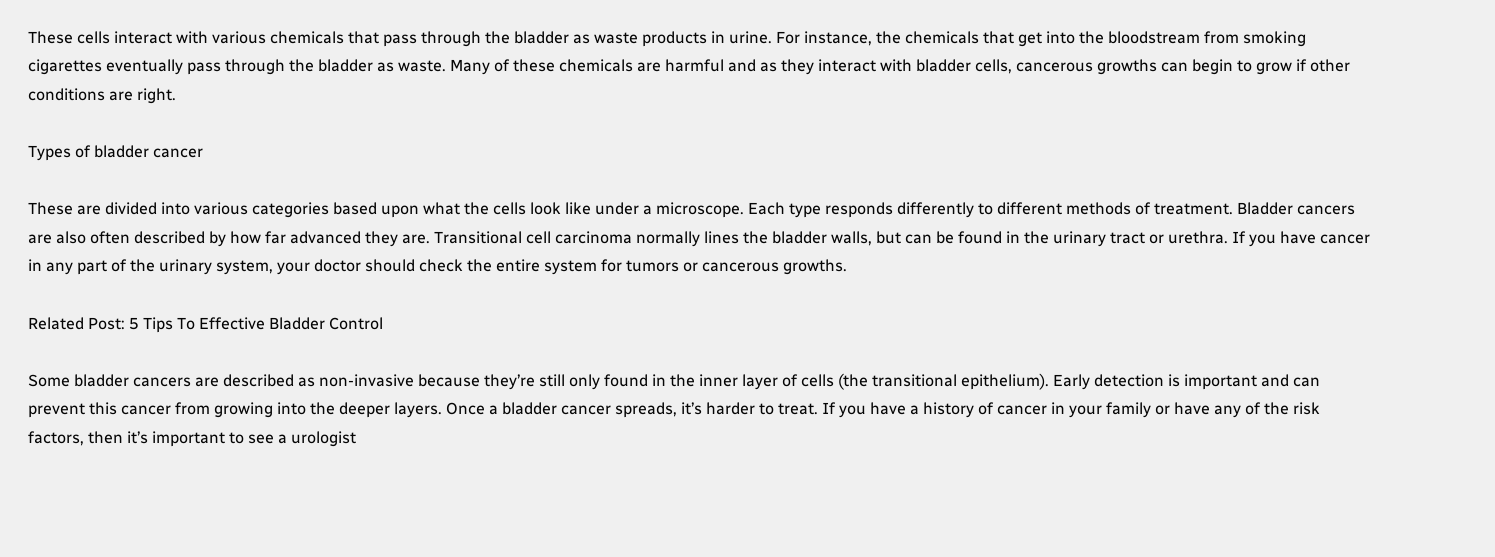These cells interact with various chemicals that pass through the bladder as waste products in urine. For instance, the chemicals that get into the bloodstream from smoking cigarettes eventually pass through the bladder as waste. Many of these chemicals are harmful and as they interact with bladder cells, cancerous growths can begin to grow if other conditions are right.

Types of bladder cancer

These are divided into various categories based upon what the cells look like under a microscope. Each type responds differently to different methods of treatment. Bladder cancers are also often described by how far advanced they are. Transitional cell carcinoma normally lines the bladder walls, but can be found in the urinary tract or urethra. If you have cancer in any part of the urinary system, your doctor should check the entire system for tumors or cancerous growths.

Related Post: 5 Tips To Effective Bladder Control

Some bladder cancers are described as non-invasive because they’re still only found in the inner layer of cells (the transitional epithelium). Early detection is important and can prevent this cancer from growing into the deeper layers. Once a bladder cancer spreads, it’s harder to treat. If you have a history of cancer in your family or have any of the risk factors, then it’s important to see a urologist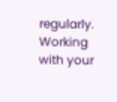regularly. Working with your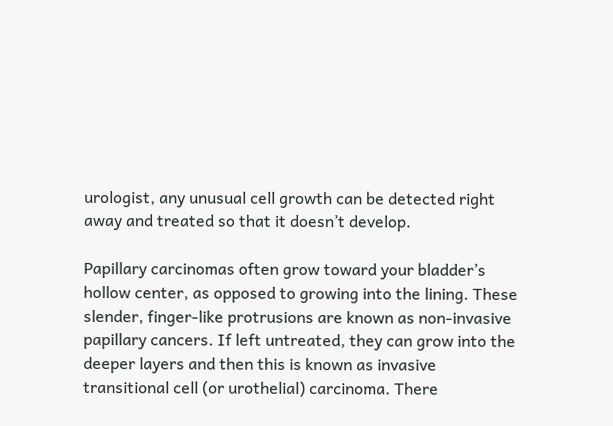urologist, any unusual cell growth can be detected right away and treated so that it doesn’t develop.

Papillary carcinomas often grow toward your bladder’s hollow center, as opposed to growing into the lining. These slender, finger-like protrusions are known as non-invasive papillary cancers. If left untreated, they can grow into the deeper layers and then this is known as invasive transitional cell (or urothelial) carcinoma. There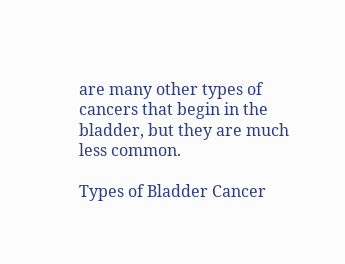are many other types of cancers that begin in the bladder, but they are much less common.

Types of Bladder Cancer